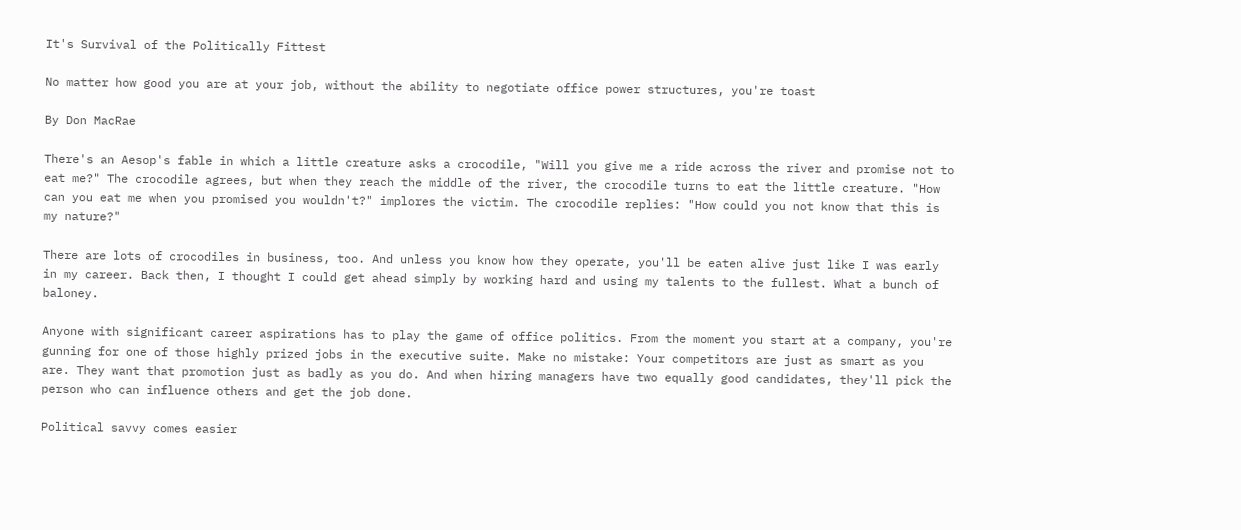It's Survival of the Politically Fittest

No matter how good you are at your job, without the ability to negotiate office power structures, you're toast

By Don MacRae

There's an Aesop's fable in which a little creature asks a crocodile, "Will you give me a ride across the river and promise not to eat me?" The crocodile agrees, but when they reach the middle of the river, the crocodile turns to eat the little creature. "How can you eat me when you promised you wouldn't?" implores the victim. The crocodile replies: "How could you not know that this is my nature?"

There are lots of crocodiles in business, too. And unless you know how they operate, you'll be eaten alive just like I was early in my career. Back then, I thought I could get ahead simply by working hard and using my talents to the fullest. What a bunch of baloney.

Anyone with significant career aspirations has to play the game of office politics. From the moment you start at a company, you're gunning for one of those highly prized jobs in the executive suite. Make no mistake: Your competitors are just as smart as you are. They want that promotion just as badly as you do. And when hiring managers have two equally good candidates, they'll pick the person who can influence others and get the job done.

Political savvy comes easier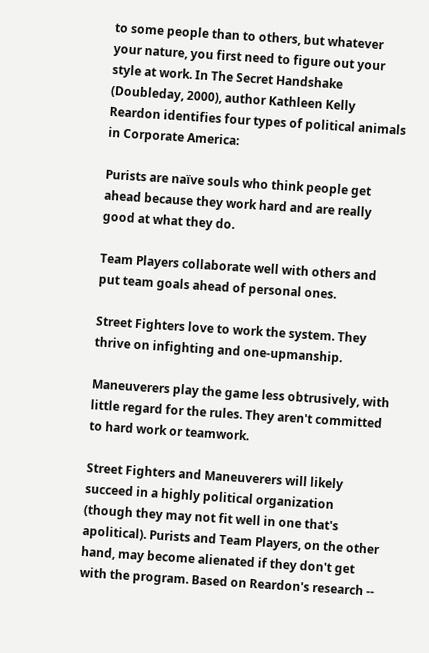to some people than to others, but whatever your nature, you first need to figure out your style at work. In The Secret Handshake (Doubleday, 2000), author Kathleen Kelly Reardon identifies four types of political animals in Corporate America:

Purists are naïve souls who think people get ahead because they work hard and are really good at what they do.

Team Players collaborate well with others and put team goals ahead of personal ones.

Street Fighters love to work the system. They thrive on infighting and one-upmanship.

Maneuverers play the game less obtrusively, with little regard for the rules. They aren't committed to hard work or teamwork.

Street Fighters and Maneuverers will likely succeed in a highly political organization (though they may not fit well in one that's apolitical). Purists and Team Players, on the other hand, may become alienated if they don't get with the program. Based on Reardon's research --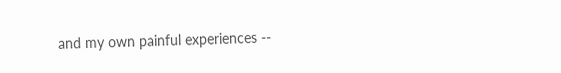and my own painful experiences --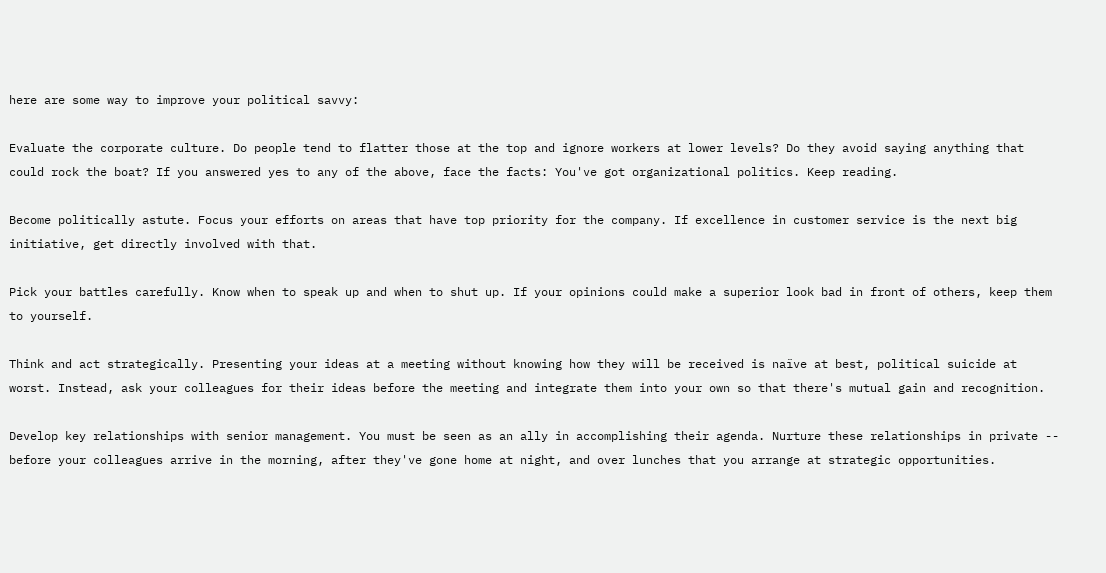here are some way to improve your political savvy:

Evaluate the corporate culture. Do people tend to flatter those at the top and ignore workers at lower levels? Do they avoid saying anything that could rock the boat? If you answered yes to any of the above, face the facts: You've got organizational politics. Keep reading.

Become politically astute. Focus your efforts on areas that have top priority for the company. If excellence in customer service is the next big initiative, get directly involved with that.

Pick your battles carefully. Know when to speak up and when to shut up. If your opinions could make a superior look bad in front of others, keep them to yourself.

Think and act strategically. Presenting your ideas at a meeting without knowing how they will be received is naïve at best, political suicide at worst. Instead, ask your colleagues for their ideas before the meeting and integrate them into your own so that there's mutual gain and recognition.

Develop key relationships with senior management. You must be seen as an ally in accomplishing their agenda. Nurture these relationships in private -- before your colleagues arrive in the morning, after they've gone home at night, and over lunches that you arrange at strategic opportunities.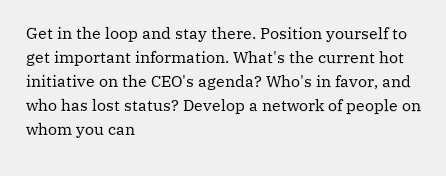Get in the loop and stay there. Position yourself to get important information. What's the current hot initiative on the CEO's agenda? Who's in favor, and who has lost status? Develop a network of people on whom you can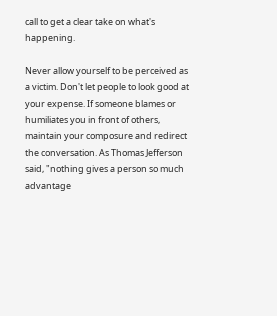call to get a clear take on what's happening.

Never allow yourself to be perceived as a victim. Don't let people to look good at your expense. If someone blames or humiliates you in front of others, maintain your composure and redirect the conversation. As Thomas Jefferson said, "nothing gives a person so much advantage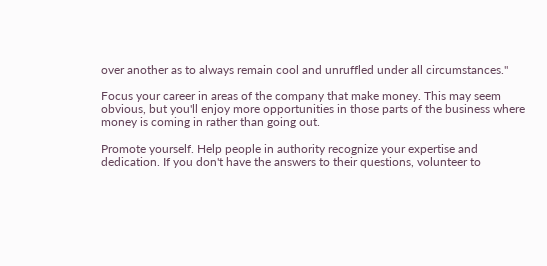over another as to always remain cool and unruffled under all circumstances."

Focus your career in areas of the company that make money. This may seem obvious, but you'll enjoy more opportunities in those parts of the business where money is coming in rather than going out.

Promote yourself. Help people in authority recognize your expertise and dedication. If you don't have the answers to their questions, volunteer to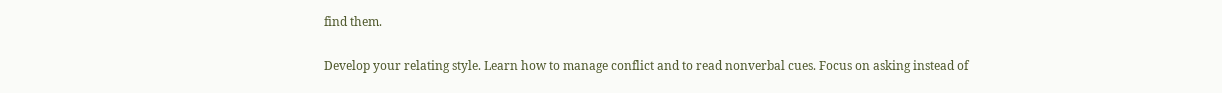find them.

Develop your relating style. Learn how to manage conflict and to read nonverbal cues. Focus on asking instead of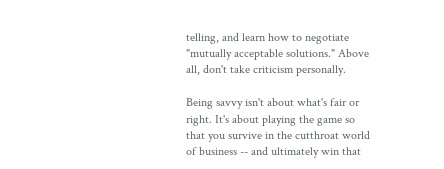telling, and learn how to negotiate "mutually acceptable solutions." Above all, don't take criticism personally.

Being savvy isn't about what's fair or right. It's about playing the game so that you survive in the cutthroat world of business -- and ultimately win that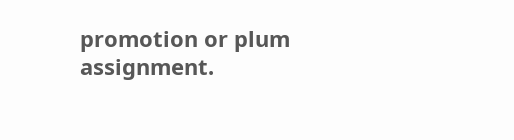promotion or plum assignment.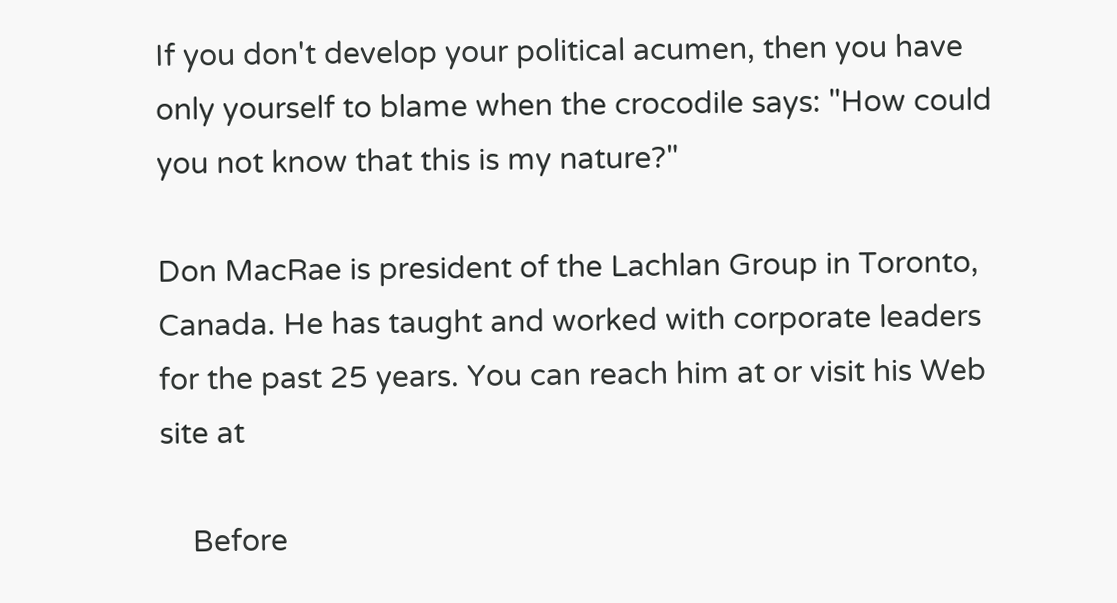If you don't develop your political acumen, then you have only yourself to blame when the crocodile says: "How could you not know that this is my nature?"

Don MacRae is president of the Lachlan Group in Toronto, Canada. He has taught and worked with corporate leaders for the past 25 years. You can reach him at or visit his Web site at

    Before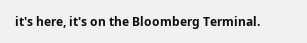it's here, it's on the Bloomberg Terminal.